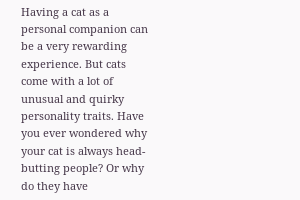Having a cat as a personal companion can be a very rewarding experience. But cats come with a lot of unusual and quirky personality traits. Have you ever wondered why your cat is always head-butting people? Or why do they have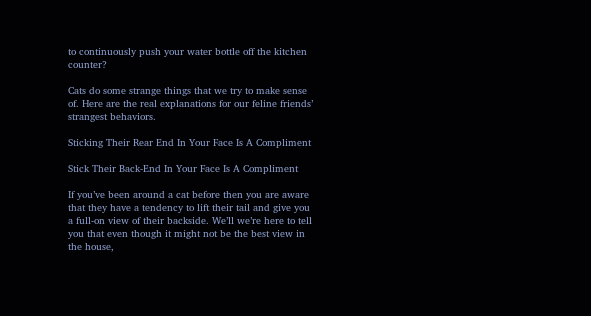to continuously push your water bottle off the kitchen counter?

Cats do some strange things that we try to make sense of. Here are the real explanations for our feline friends’ strangest behaviors.

Sticking Their Rear End In Your Face Is A Compliment

Stick Their Back-End In Your Face Is A Compliment

If you’ve been around a cat before then you are aware that they have a tendency to lift their tail and give you a full-on view of their backside. We’ll we’re here to tell you that even though it might not be the best view in the house,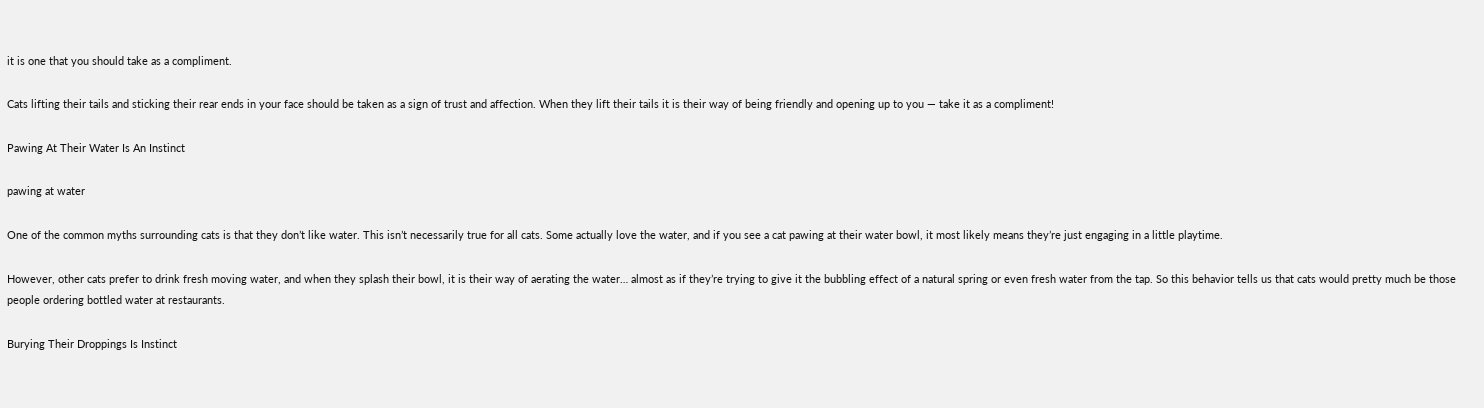it is one that you should take as a compliment.

Cats lifting their tails and sticking their rear ends in your face should be taken as a sign of trust and affection. When they lift their tails it is their way of being friendly and opening up to you — take it as a compliment!

Pawing At Their Water Is An Instinct

pawing at water

One of the common myths surrounding cats is that they don’t like water. This isn’t necessarily true for all cats. Some actually love the water, and if you see a cat pawing at their water bowl, it most likely means they’re just engaging in a little playtime.

However, other cats prefer to drink fresh moving water, and when they splash their bowl, it is their way of aerating the water… almost as if they’re trying to give it the bubbling effect of a natural spring or even fresh water from the tap. So this behavior tells us that cats would pretty much be those people ordering bottled water at restaurants.

Burying Their Droppings Is Instinct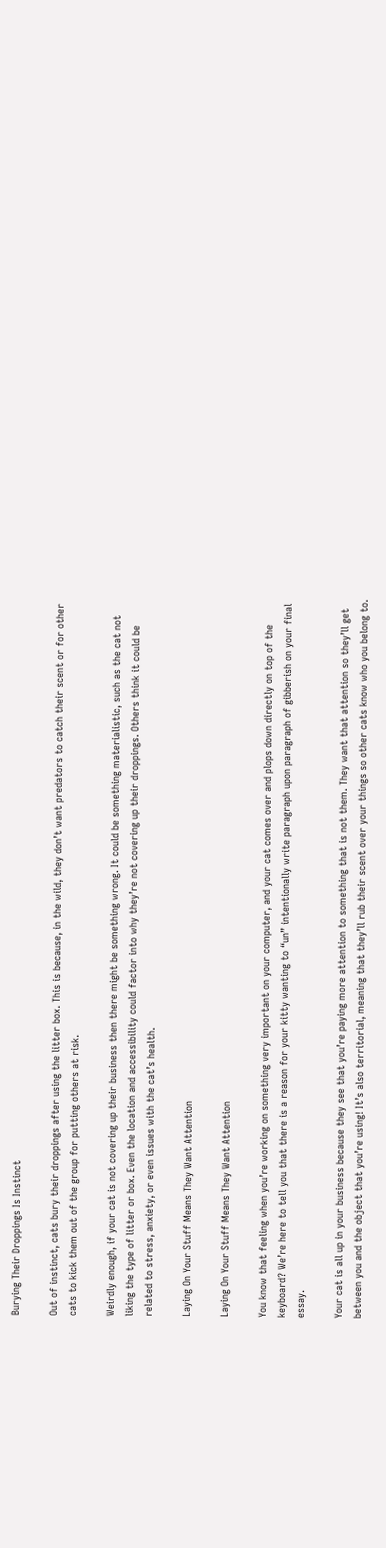Burying Their Droppings Is Instinct

Out of instinct, cats bury their droppings after using the litter box. This is because, in the wild, they don’t want predators to catch their scent or for other cats to kick them out of the group for putting others at risk.

Weirdly enough, if your cat is not covering up their business then there might be something wrong. It could be something materialistic, such as the cat not liking the type of litter or box. Even the location and accessibility could factor into why they’re not covering up their droppings. Others think it could be related to stress, anxiety, or even issues with the cat’s health.

Laying On Your Stuff Means They Want Attention

Laying On Your Stuff Means They Want Attention

You know that feeling when you’re working on something very important on your computer, and your cat comes over and plops down directly on top of the keyboard? We’re here to tell you that there is a reason for your kitty wanting to “un” intentionally write paragraph upon paragraph of gibberish on your final essay.

Your cat is all up in your business because they see that you’re paying more attention to something that is not them. They want that attention so they’ll get between you and the object that you’re using! It’s also territorial, meaning that they’ll rub their scent over your things so other cats know who you belong to.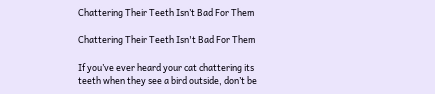Chattering Their Teeth Isn’t Bad For Them

Chattering Their Teeth Isn't Bad For Them

If you’ve ever heard your cat chattering its teeth when they see a bird outside, don’t be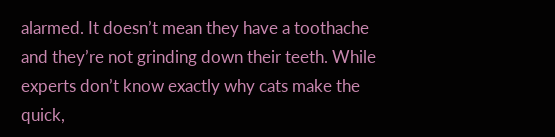alarmed. It doesn’t mean they have a toothache and they’re not grinding down their teeth. While experts don’t know exactly why cats make the quick,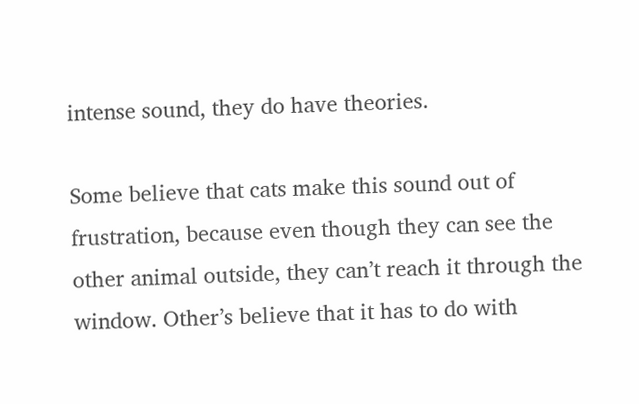intense sound, they do have theories.

Some believe that cats make this sound out of frustration, because even though they can see the other animal outside, they can’t reach it through the window. Other’s believe that it has to do with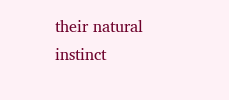their natural instinct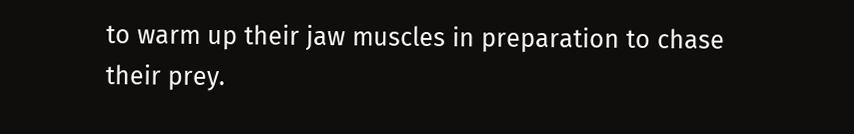to warm up their jaw muscles in preparation to chase their prey.